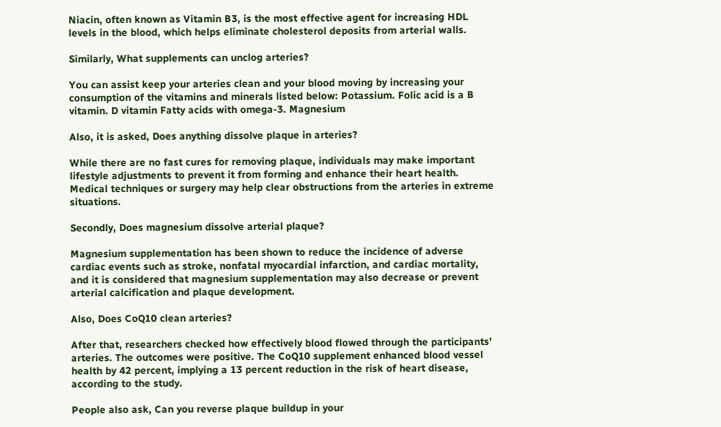Niacin, often known as Vitamin B3, is the most effective agent for increasing HDL levels in the blood, which helps eliminate cholesterol deposits from arterial walls.

Similarly, What supplements can unclog arteries?

You can assist keep your arteries clean and your blood moving by increasing your consumption of the vitamins and minerals listed below: Potassium. Folic acid is a B vitamin. D vitamin Fatty acids with omega-3. Magnesium

Also, it is asked, Does anything dissolve plaque in arteries?

While there are no fast cures for removing plaque, individuals may make important lifestyle adjustments to prevent it from forming and enhance their heart health. Medical techniques or surgery may help clear obstructions from the arteries in extreme situations.

Secondly, Does magnesium dissolve arterial plaque?

Magnesium supplementation has been shown to reduce the incidence of adverse cardiac events such as stroke, nonfatal myocardial infarction, and cardiac mortality, and it is considered that magnesium supplementation may also decrease or prevent arterial calcification and plaque development.

Also, Does CoQ10 clean arteries?

After that, researchers checked how effectively blood flowed through the participants’ arteries. The outcomes were positive. The CoQ10 supplement enhanced blood vessel health by 42 percent, implying a 13 percent reduction in the risk of heart disease, according to the study.

People also ask, Can you reverse plaque buildup in your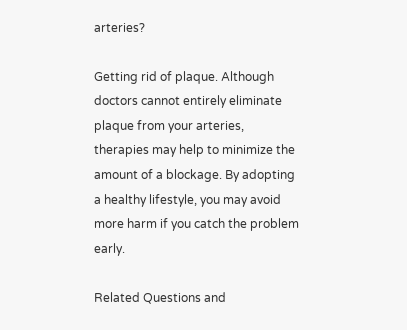arteries?

Getting rid of plaque. Although doctors cannot entirely eliminate plaque from your arteries, therapies may help to minimize the amount of a blockage. By adopting a healthy lifestyle, you may avoid more harm if you catch the problem early.

Related Questions and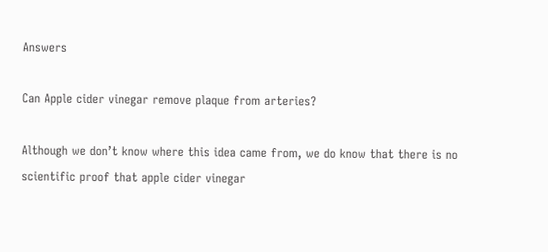Answers

Can Apple cider vinegar remove plaque from arteries?

Although we don’t know where this idea came from, we do know that there is no scientific proof that apple cider vinegar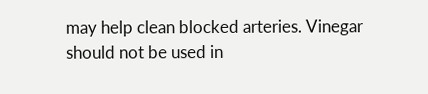may help clean blocked arteries. Vinegar should not be used in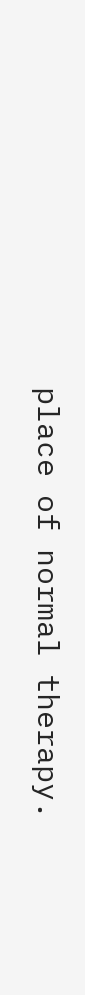place of normal therapy.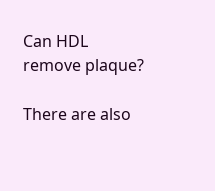Can HDL remove plaque?

There are also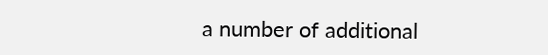a number of additional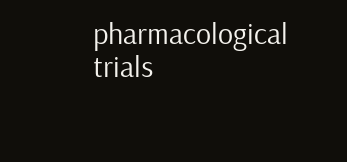pharmacological trials